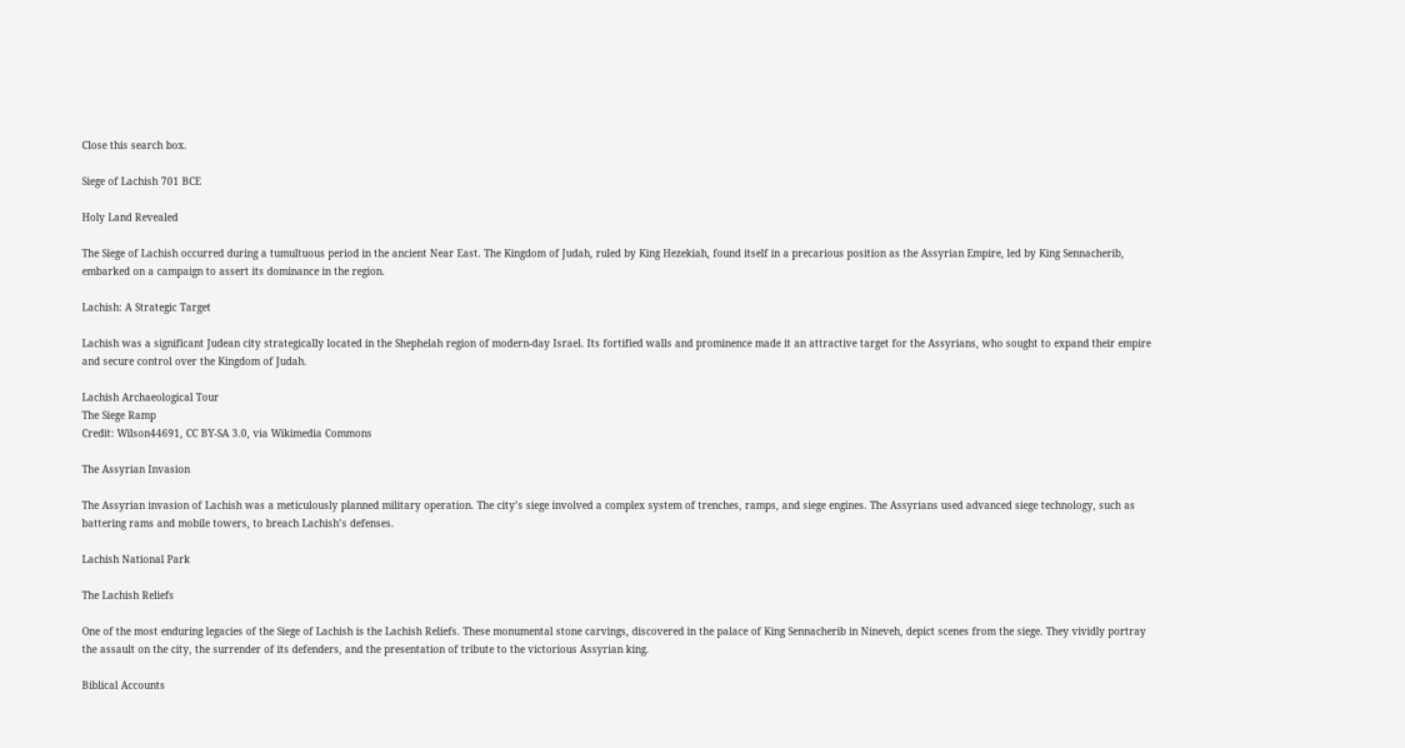Close this search box.

Siege of Lachish 701 BCE

Holy Land Revealed

The Siege of Lachish occurred during a tumultuous period in the ancient Near East. The Kingdom of Judah, ruled by King Hezekiah, found itself in a precarious position as the Assyrian Empire, led by King Sennacherib, embarked on a campaign to assert its dominance in the region.

Lachish: A Strategic Target

Lachish was a significant Judean city strategically located in the Shephelah region of modern-day Israel. Its fortified walls and prominence made it an attractive target for the Assyrians, who sought to expand their empire and secure control over the Kingdom of Judah.

Lachish Archaeological Tour
The Siege Ramp
Credit: Wilson44691, CC BY-SA 3.0, via Wikimedia Commons

The Assyrian Invasion

The Assyrian invasion of Lachish was a meticulously planned military operation. The city’s siege involved a complex system of trenches, ramps, and siege engines. The Assyrians used advanced siege technology, such as battering rams and mobile towers, to breach Lachish’s defenses.

Lachish National Park

The Lachish Reliefs

One of the most enduring legacies of the Siege of Lachish is the Lachish Reliefs. These monumental stone carvings, discovered in the palace of King Sennacherib in Nineveh, depict scenes from the siege. They vividly portray the assault on the city, the surrender of its defenders, and the presentation of tribute to the victorious Assyrian king.

Biblical Accounts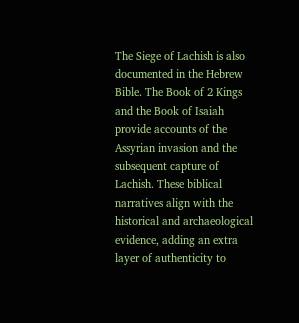The Siege of Lachish is also documented in the Hebrew Bible. The Book of 2 Kings and the Book of Isaiah provide accounts of the Assyrian invasion and the subsequent capture of Lachish. These biblical narratives align with the historical and archaeological evidence, adding an extra layer of authenticity to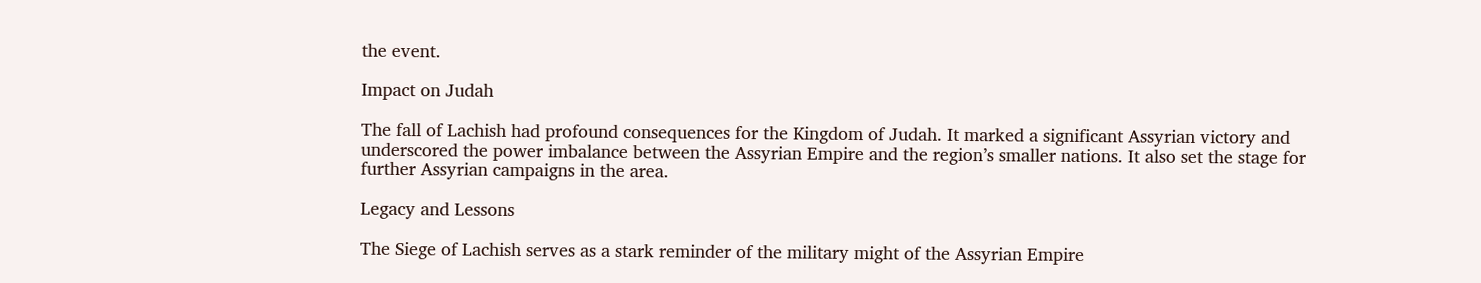the event.

Impact on Judah

The fall of Lachish had profound consequences for the Kingdom of Judah. It marked a significant Assyrian victory and underscored the power imbalance between the Assyrian Empire and the region’s smaller nations. It also set the stage for further Assyrian campaigns in the area.

Legacy and Lessons

The Siege of Lachish serves as a stark reminder of the military might of the Assyrian Empire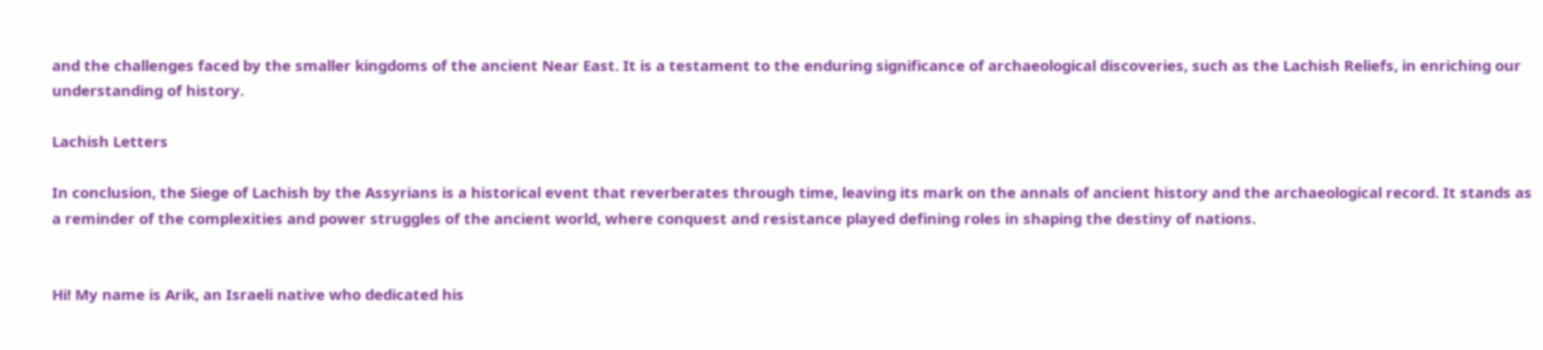and the challenges faced by the smaller kingdoms of the ancient Near East. It is a testament to the enduring significance of archaeological discoveries, such as the Lachish Reliefs, in enriching our understanding of history.

Lachish Letters

In conclusion, the Siege of Lachish by the Assyrians is a historical event that reverberates through time, leaving its mark on the annals of ancient history and the archaeological record. It stands as a reminder of the complexities and power struggles of the ancient world, where conquest and resistance played defining roles in shaping the destiny of nations.


Hi! My name is Arik, an Israeli native who dedicated his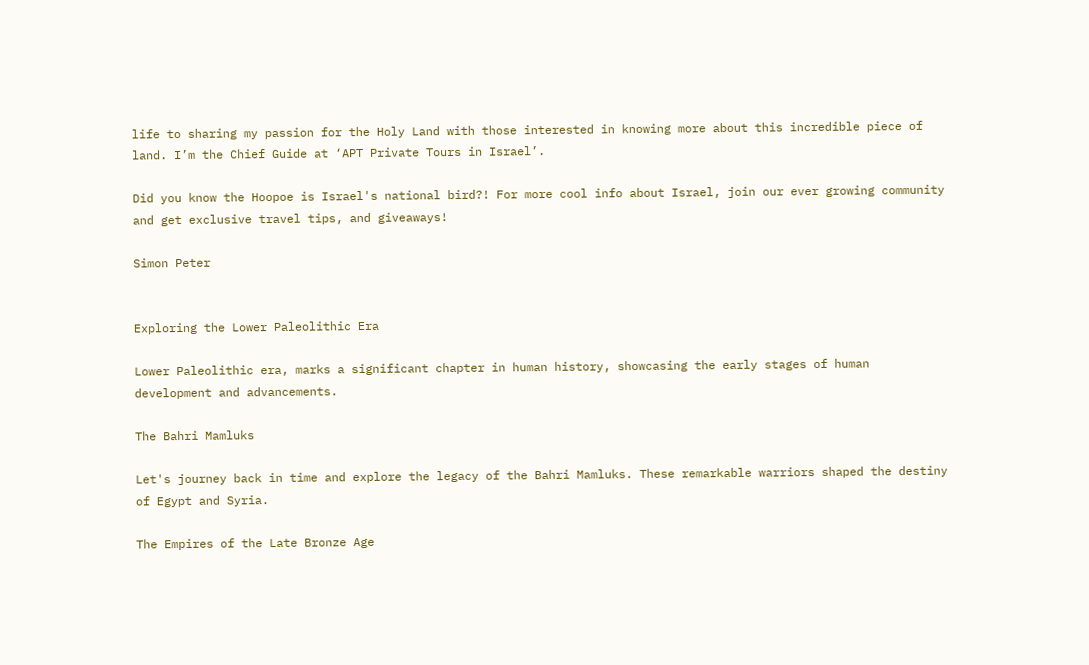life to sharing my passion for the Holy Land with those interested in knowing more about this incredible piece of land. I’m the Chief Guide at ‘APT Private Tours in Israel’.

Did you know the Hoopoe is Israel's national bird?! For more cool info about Israel, join our ever growing community and get exclusive travel tips, and giveaways!

Simon Peter


Exploring the Lower Paleolithic Era

Lower Paleolithic era, marks a significant chapter in human history, showcasing the early stages of human development and advancements.

The Bahri Mamluks

Let's journey back in time and explore the legacy of the Bahri Mamluks. These remarkable warriors shaped the destiny of Egypt and Syria.

The Empires of the Late Bronze Age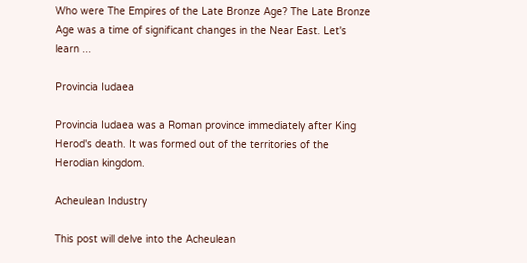Who were The Empires of the Late Bronze Age? The Late Bronze Age was a time of significant changes in the Near East. Let's learn ...

Provincia Iudaea

Provincia Iudaea was a Roman province immediately after King Herod's death. It was formed out of the territories of the Herodian kingdom.

Acheulean Industry

This post will delve into the Acheulean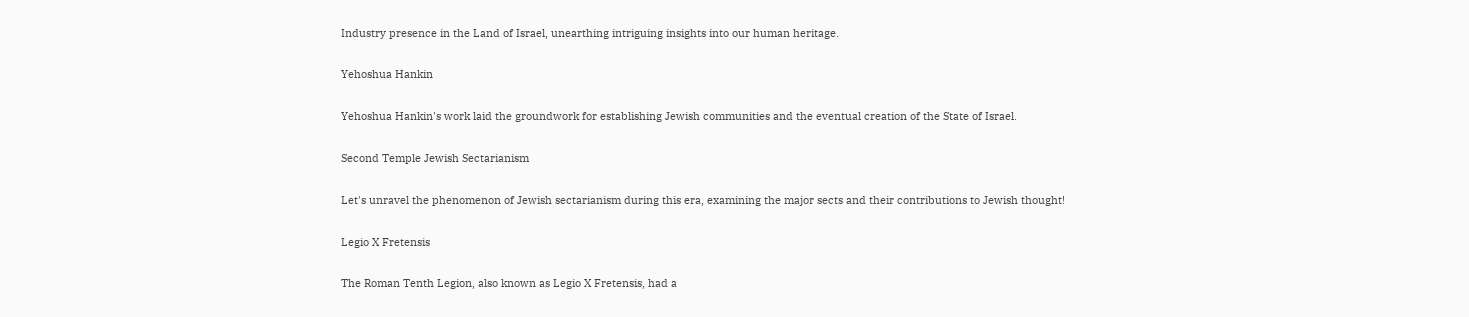Industry presence in the Land of Israel, unearthing intriguing insights into our human heritage.

Yehoshua Hankin

Yehoshua Hankin's work laid the groundwork for establishing Jewish communities and the eventual creation of the State of Israel.

Second Temple Jewish Sectarianism

Let's unravel the phenomenon of Jewish sectarianism during this era, examining the major sects and their contributions to Jewish thought!

Legio X Fretensis

The Roman Tenth Legion, also known as Legio X Fretensis, had a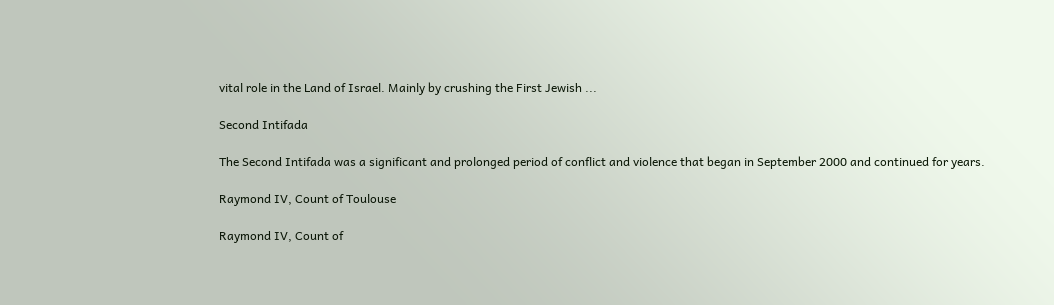vital role in the Land of Israel. Mainly by crushing the First Jewish ...

Second Intifada

The Second Intifada was a significant and prolonged period of conflict and violence that began in September 2000 and continued for years.

Raymond IV, Count of Toulouse

Raymond IV, Count of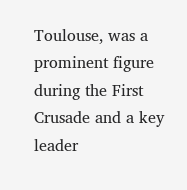Toulouse, was a prominent figure during the First Crusade and a key leader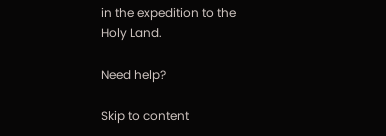in the expedition to the Holy Land.

Need help?

Skip to content